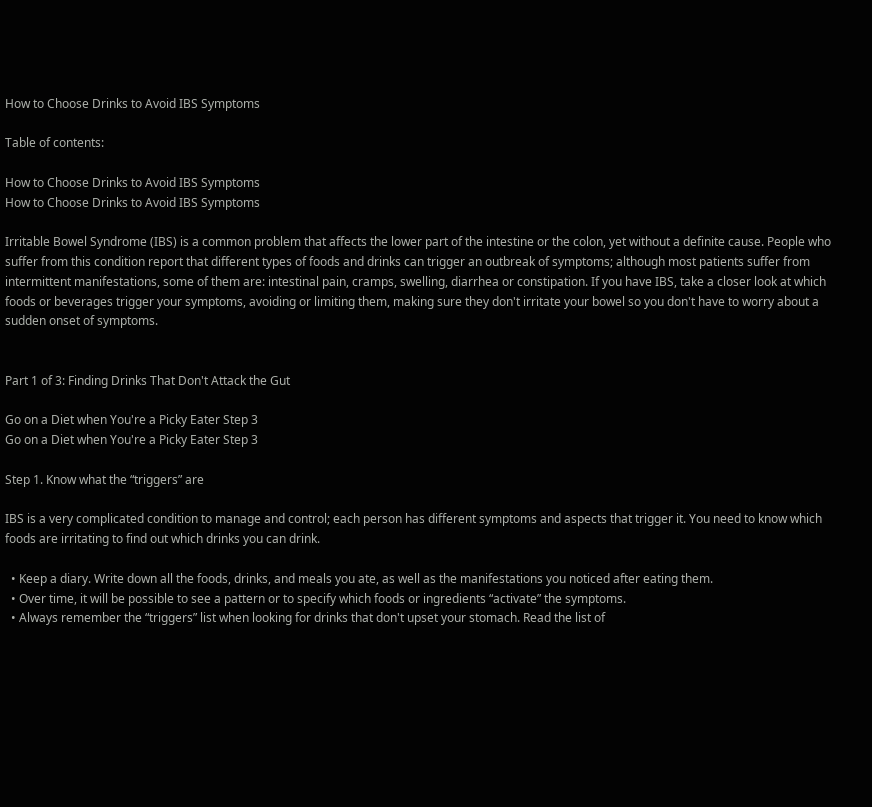How to Choose Drinks to Avoid IBS Symptoms

Table of contents:

How to Choose Drinks to Avoid IBS Symptoms
How to Choose Drinks to Avoid IBS Symptoms

Irritable Bowel Syndrome (IBS) is a common problem that affects the lower part of the intestine or the colon, yet without a definite cause. People who suffer from this condition report that different types of foods and drinks can trigger an outbreak of symptoms; although most patients suffer from intermittent manifestations, some of them are: intestinal pain, cramps, swelling, diarrhea or constipation. If you have IBS, take a closer look at which foods or beverages trigger your symptoms, avoiding or limiting them, making sure they don't irritate your bowel so you don't have to worry about a sudden onset of symptoms.


Part 1 of 3: Finding Drinks That Don't Attack the Gut

Go on a Diet when You're a Picky Eater Step 3
Go on a Diet when You're a Picky Eater Step 3

Step 1. Know what the “triggers” are

IBS is a very complicated condition to manage and control; each person has different symptoms and aspects that trigger it. You need to know which foods are irritating to find out which drinks you can drink.

  • Keep a diary. Write down all the foods, drinks, and meals you ate, as well as the manifestations you noticed after eating them.
  • Over time, it will be possible to see a pattern or to specify which foods or ingredients “activate” the symptoms.
  • Always remember the “triggers” list when looking for drinks that don't upset your stomach. Read the list of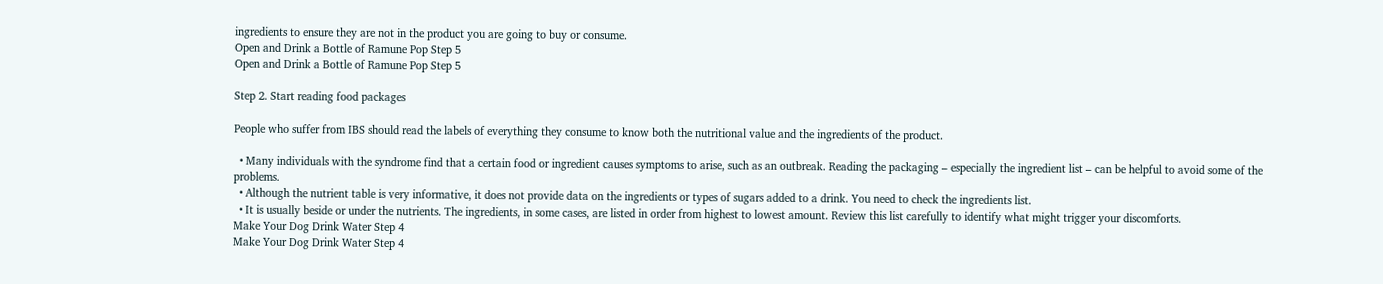ingredients to ensure they are not in the product you are going to buy or consume.
Open and Drink a Bottle of Ramune Pop Step 5
Open and Drink a Bottle of Ramune Pop Step 5

Step 2. Start reading food packages

People who suffer from IBS should read the labels of everything they consume to know both the nutritional value and the ingredients of the product.

  • Many individuals with the syndrome find that a certain food or ingredient causes symptoms to arise, such as an outbreak. Reading the packaging – especially the ingredient list – can be helpful to avoid some of the problems.
  • Although the nutrient table is very informative, it does not provide data on the ingredients or types of sugars added to a drink. You need to check the ingredients list.
  • It is usually beside or under the nutrients. The ingredients, in some cases, are listed in order from highest to lowest amount. Review this list carefully to identify what might trigger your discomforts.
Make Your Dog Drink Water Step 4
Make Your Dog Drink Water Step 4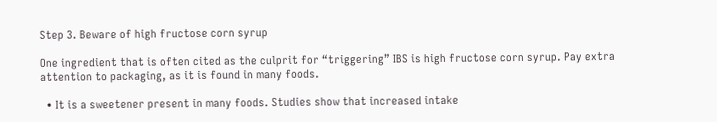Step 3. Beware of high fructose corn syrup

One ingredient that is often cited as the culprit for “triggering” IBS is high fructose corn syrup. Pay extra attention to packaging, as it is found in many foods.

  • It is a sweetener present in many foods. Studies show that increased intake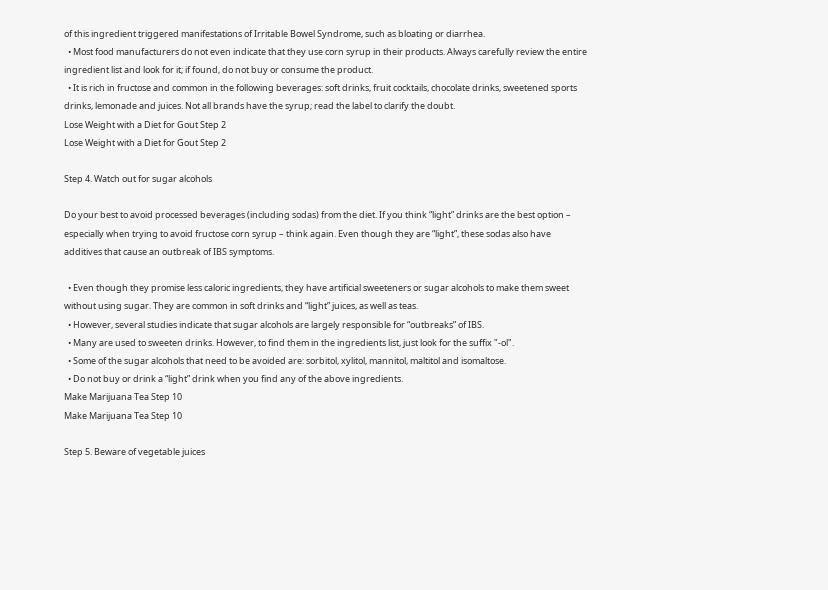of this ingredient triggered manifestations of Irritable Bowel Syndrome, such as bloating or diarrhea.
  • Most food manufacturers do not even indicate that they use corn syrup in their products. Always carefully review the entire ingredient list and look for it; if found, do not buy or consume the product.
  • It is rich in fructose and common in the following beverages: soft drinks, fruit cocktails, chocolate drinks, sweetened sports drinks, lemonade and juices. Not all brands have the syrup; read the label to clarify the doubt.
Lose Weight with a Diet for Gout Step 2
Lose Weight with a Diet for Gout Step 2

Step 4. Watch out for sugar alcohols

Do your best to avoid processed beverages (including sodas) from the diet. If you think “light” drinks are the best option – especially when trying to avoid fructose corn syrup – think again. Even though they are “light”, these sodas also have additives that cause an outbreak of IBS symptoms.

  • Even though they promise less caloric ingredients, they have artificial sweeteners or sugar alcohols to make them sweet without using sugar. They are common in soft drinks and “light” juices, as well as teas.
  • However, several studies indicate that sugar alcohols are largely responsible for “outbreaks” of IBS.
  • Many are used to sweeten drinks. However, to find them in the ingredients list, just look for the suffix "-ol".
  • Some of the sugar alcohols that need to be avoided are: sorbitol, xylitol, mannitol, maltitol and isomaltose.
  • Do not buy or drink a “light” drink when you find any of the above ingredients.
Make Marijuana Tea Step 10
Make Marijuana Tea Step 10

Step 5. Beware of vegetable juices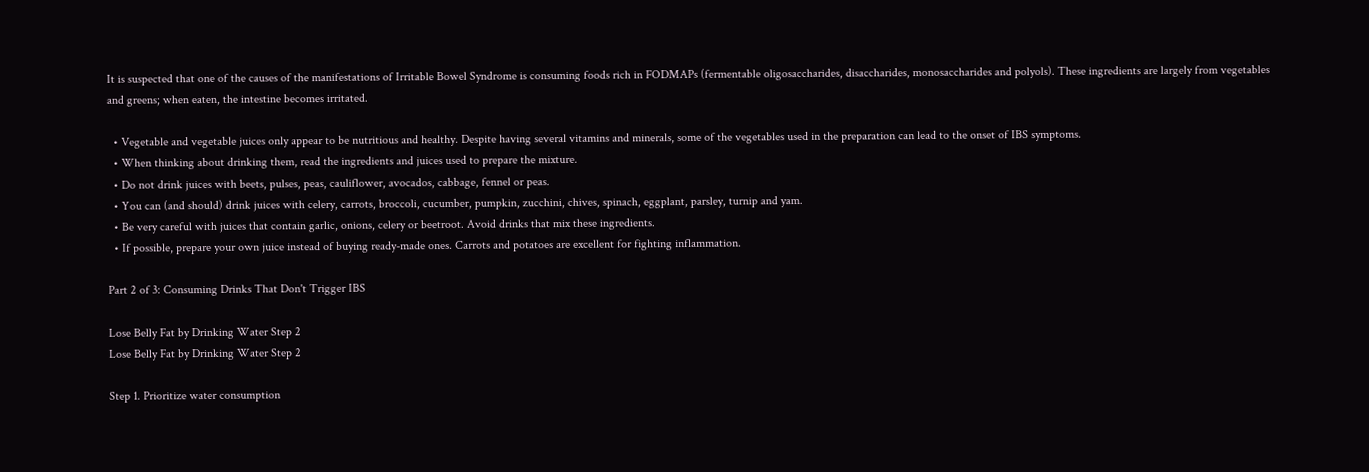It is suspected that one of the causes of the manifestations of Irritable Bowel Syndrome is consuming foods rich in FODMAPs (fermentable oligosaccharides, disaccharides, monosaccharides and polyols). These ingredients are largely from vegetables and greens; when eaten, the intestine becomes irritated.

  • Vegetable and vegetable juices only appear to be nutritious and healthy. Despite having several vitamins and minerals, some of the vegetables used in the preparation can lead to the onset of IBS symptoms.
  • When thinking about drinking them, read the ingredients and juices used to prepare the mixture.
  • Do not drink juices with beets, pulses, peas, cauliflower, avocados, cabbage, fennel or peas.
  • You can (and should) drink juices with celery, carrots, broccoli, cucumber, pumpkin, zucchini, chives, spinach, eggplant, parsley, turnip and yam.
  • Be very careful with juices that contain garlic, onions, celery or beetroot. Avoid drinks that mix these ingredients.
  • If possible, prepare your own juice instead of buying ready-made ones. Carrots and potatoes are excellent for fighting inflammation.

Part 2 of 3: Consuming Drinks That Don't Trigger IBS

Lose Belly Fat by Drinking Water Step 2
Lose Belly Fat by Drinking Water Step 2

Step 1. Prioritize water consumption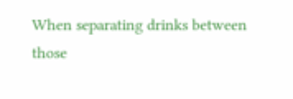When separating drinks between those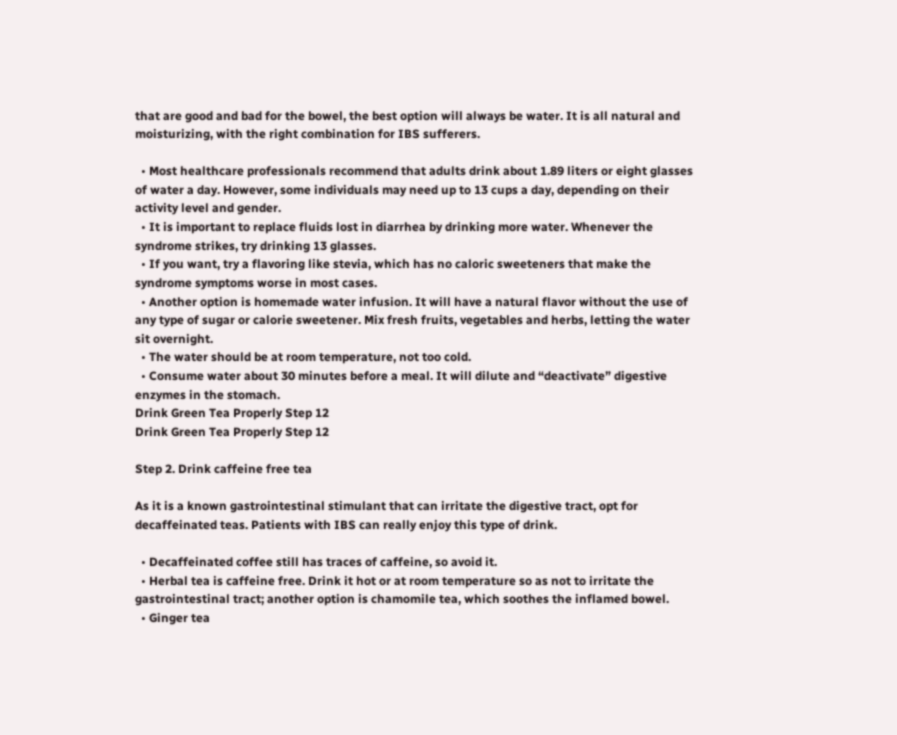that are good and bad for the bowel, the best option will always be water. It is all natural and moisturizing, with the right combination for IBS sufferers.

  • Most healthcare professionals recommend that adults drink about 1.89 liters or eight glasses of water a day. However, some individuals may need up to 13 cups a day, depending on their activity level and gender.
  • It is important to replace fluids lost in diarrhea by drinking more water. Whenever the syndrome strikes, try drinking 13 glasses.
  • If you want, try a flavoring like stevia, which has no caloric sweeteners that make the syndrome symptoms worse in most cases.
  • Another option is homemade water infusion. It will have a natural flavor without the use of any type of sugar or calorie sweetener. Mix fresh fruits, vegetables and herbs, letting the water sit overnight.
  • The water should be at room temperature, not too cold.
  • Consume water about 30 minutes before a meal. It will dilute and “deactivate” digestive enzymes in the stomach.
Drink Green Tea Properly Step 12
Drink Green Tea Properly Step 12

Step 2. Drink caffeine free tea

As it is a known gastrointestinal stimulant that can irritate the digestive tract, opt for decaffeinated teas. Patients with IBS can really enjoy this type of drink.

  • Decaffeinated coffee still has traces of caffeine, so avoid it.
  • Herbal tea is caffeine free. Drink it hot or at room temperature so as not to irritate the gastrointestinal tract; another option is chamomile tea, which soothes the inflamed bowel.
  • Ginger tea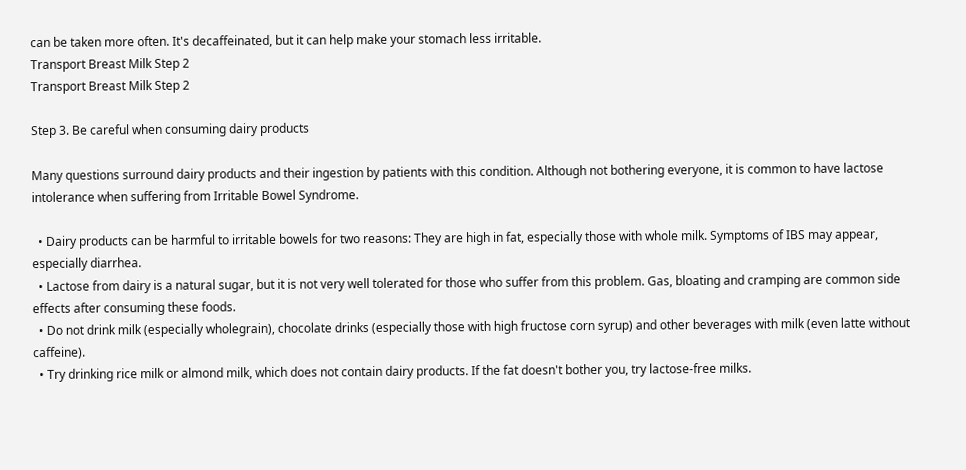can be taken more often. It's decaffeinated, but it can help make your stomach less irritable.
Transport Breast Milk Step 2
Transport Breast Milk Step 2

Step 3. Be careful when consuming dairy products

Many questions surround dairy products and their ingestion by patients with this condition. Although not bothering everyone, it is common to have lactose intolerance when suffering from Irritable Bowel Syndrome.

  • Dairy products can be harmful to irritable bowels for two reasons: They are high in fat, especially those with whole milk. Symptoms of IBS may appear, especially diarrhea.
  • Lactose from dairy is a natural sugar, but it is not very well tolerated for those who suffer from this problem. Gas, bloating and cramping are common side effects after consuming these foods.
  • Do not drink milk (especially wholegrain), chocolate drinks (especially those with high fructose corn syrup) and other beverages with milk (even latte without caffeine).
  • Try drinking rice milk or almond milk, which does not contain dairy products. If the fat doesn't bother you, try lactose-free milks.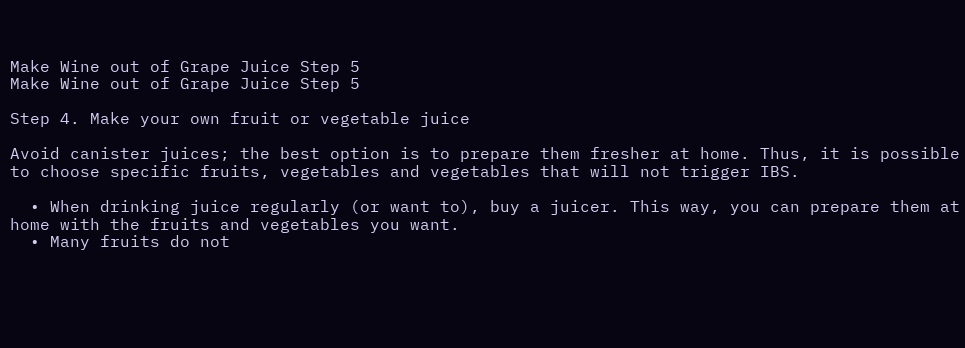Make Wine out of Grape Juice Step 5
Make Wine out of Grape Juice Step 5

Step 4. Make your own fruit or vegetable juice

Avoid canister juices; the best option is to prepare them fresher at home. Thus, it is possible to choose specific fruits, vegetables and vegetables that will not trigger IBS.

  • When drinking juice regularly (or want to), buy a juicer. This way, you can prepare them at home with the fruits and vegetables you want.
  • Many fruits do not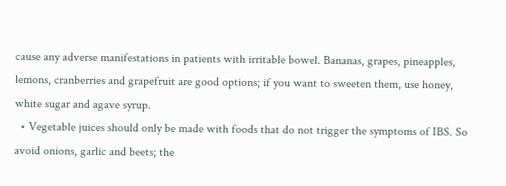cause any adverse manifestations in patients with irritable bowel. Bananas, grapes, pineapples, lemons, cranberries and grapefruit are good options; if you want to sweeten them, use honey, white sugar and agave syrup.
  • Vegetable juices should only be made with foods that do not trigger the symptoms of IBS. So avoid onions, garlic and beets; the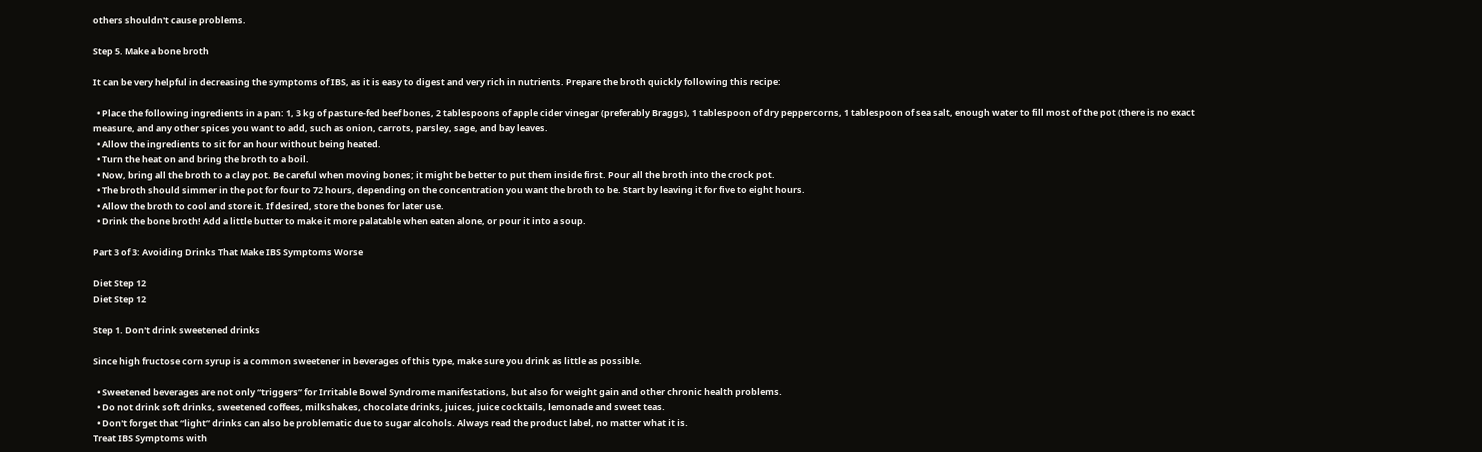others shouldn't cause problems.

Step 5. Make a bone broth

It can be very helpful in decreasing the symptoms of IBS, as it is easy to digest and very rich in nutrients. Prepare the broth quickly following this recipe:

  • Place the following ingredients in a pan: 1, 3 kg of pasture-fed beef bones, 2 tablespoons of apple cider vinegar (preferably Braggs), 1 tablespoon of dry peppercorns, 1 tablespoon of sea salt, enough water to fill most of the pot (there is no exact measure, and any other spices you want to add, such as onion, carrots, parsley, sage, and bay leaves.
  • Allow the ingredients to sit for an hour without being heated.
  • Turn the heat on and bring the broth to a boil.
  • Now, bring all the broth to a clay pot. Be careful when moving bones; it might be better to put them inside first. Pour all the broth into the crock pot.
  • The broth should simmer in the pot for four to 72 hours, depending on the concentration you want the broth to be. Start by leaving it for five to eight hours.
  • Allow the broth to cool and store it. If desired, store the bones for later use.
  • Drink the bone broth! Add a little butter to make it more palatable when eaten alone, or pour it into a soup.

Part 3 of 3: Avoiding Drinks That Make IBS Symptoms Worse

Diet Step 12
Diet Step 12

Step 1. Don't drink sweetened drinks

Since high fructose corn syrup is a common sweetener in beverages of this type, make sure you drink as little as possible.

  • Sweetened beverages are not only “triggers” for Irritable Bowel Syndrome manifestations, but also for weight gain and other chronic health problems.
  • Do not drink soft drinks, sweetened coffees, milkshakes, chocolate drinks, juices, juice cocktails, lemonade and sweet teas.
  • Don't forget that “light” drinks can also be problematic due to sugar alcohols. Always read the product label, no matter what it is.
Treat IBS Symptoms with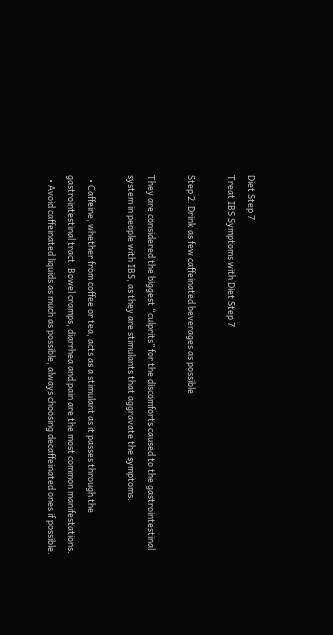Diet Step 7
Treat IBS Symptoms with Diet Step 7

Step 2. Drink as few caffeinated beverages as possible

They are considered the biggest “culprits” for the discomforts caused to the gastrointestinal system in people with IBS, as they are stimulants that aggravate the symptoms.

  • Caffeine, whether from coffee or tea, acts as a stimulant as it passes through the gastrointestinal tract. Bowel cramps, diarrhea and pain are the most common manifestations.
  • Avoid caffeinated liquids as much as possible, always choosing decaffeinated ones if possible.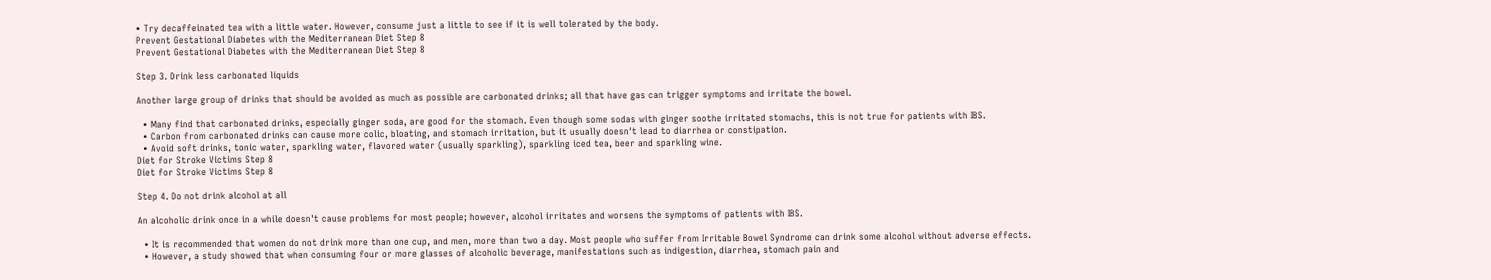• Try decaffeinated tea with a little water. However, consume just a little to see if it is well tolerated by the body.
Prevent Gestational Diabetes with the Mediterranean Diet Step 8
Prevent Gestational Diabetes with the Mediterranean Diet Step 8

Step 3. Drink less carbonated liquids

Another large group of drinks that should be avoided as much as possible are carbonated drinks; all that have gas can trigger symptoms and irritate the bowel.

  • Many find that carbonated drinks, especially ginger soda, are good for the stomach. Even though some sodas with ginger soothe irritated stomachs, this is not true for patients with IBS.
  • Carbon from carbonated drinks can cause more colic, bloating, and stomach irritation, but it usually doesn't lead to diarrhea or constipation.
  • Avoid soft drinks, tonic water, sparkling water, flavored water (usually sparkling), sparkling iced tea, beer and sparkling wine.
Diet for Stroke Victims Step 8
Diet for Stroke Victims Step 8

Step 4. Do not drink alcohol at all

An alcoholic drink once in a while doesn't cause problems for most people; however, alcohol irritates and worsens the symptoms of patients with IBS.

  • It is recommended that women do not drink more than one cup, and men, more than two a day. Most people who suffer from Irritable Bowel Syndrome can drink some alcohol without adverse effects.
  • However, a study showed that when consuming four or more glasses of alcoholic beverage, manifestations such as indigestion, diarrhea, stomach pain and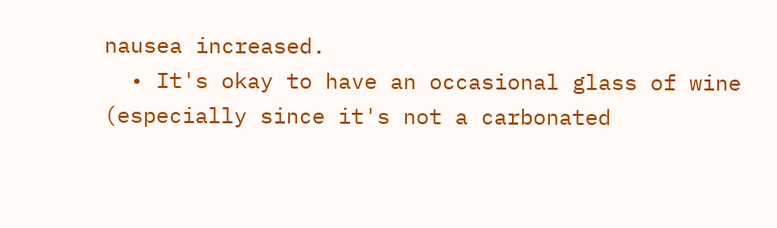nausea increased.
  • It's okay to have an occasional glass of wine (especially since it's not a carbonated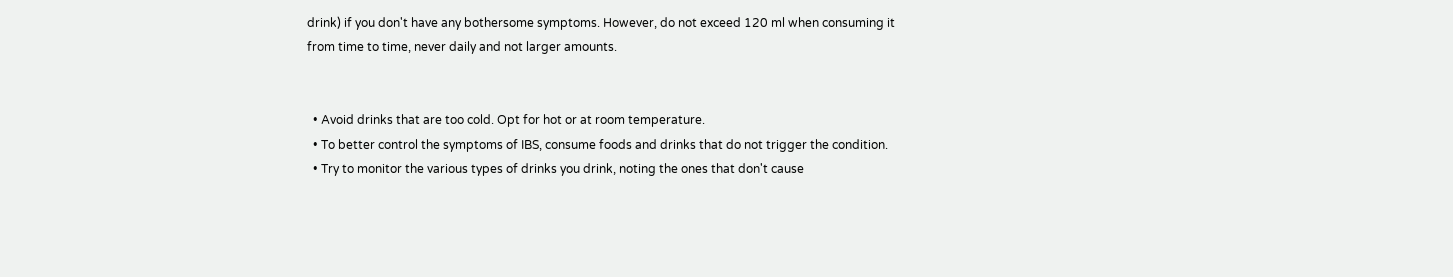drink) if you don't have any bothersome symptoms. However, do not exceed 120 ml when consuming it from time to time, never daily and not larger amounts.


  • Avoid drinks that are too cold. Opt for hot or at room temperature.
  • To better control the symptoms of IBS, consume foods and drinks that do not trigger the condition.
  • Try to monitor the various types of drinks you drink, noting the ones that don't cause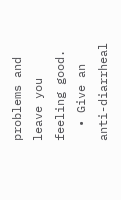problems and leave you feeling good.
  • Give an anti-diarrheal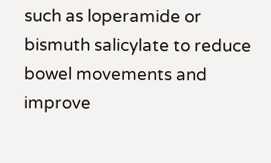such as loperamide or bismuth salicylate to reduce bowel movements and improve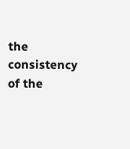the consistency of the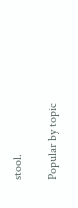stool.

Popular by topic